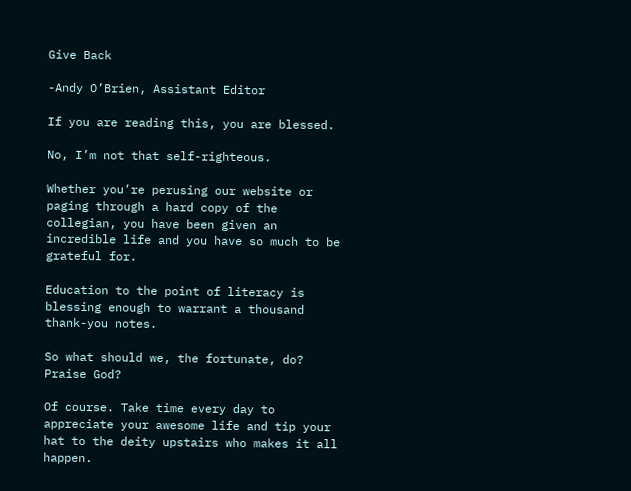Give Back

-Andy O’Brien, Assistant Editor

If you are reading this, you are blessed.

No, I’m not that self-righteous.

Whether you’re perusing our website or paging through a hard copy of the collegian, you have been given an incredible life and you have so much to be grateful for.

Education to the point of literacy is blessing enough to warrant a thousand thank-you notes.

So what should we, the fortunate, do? Praise God?

Of course. Take time every day to appreciate your awesome life and tip your hat to the deity upstairs who makes it all happen.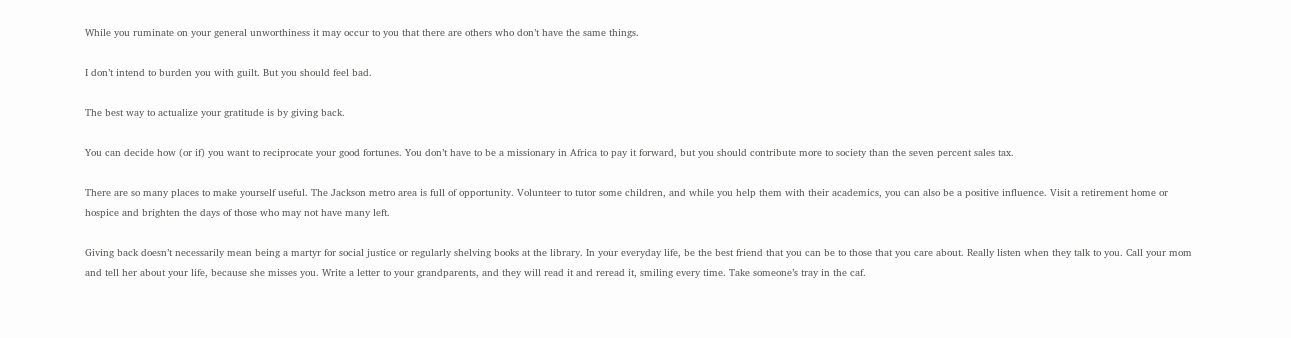While you ruminate on your general unworthiness it may occur to you that there are others who don’t have the same things.

I don’t intend to burden you with guilt. But you should feel bad.

The best way to actualize your gratitude is by giving back.

You can decide how (or if) you want to reciprocate your good fortunes. You don’t have to be a missionary in Africa to pay it forward, but you should contribute more to society than the seven percent sales tax.

There are so many places to make yourself useful. The Jackson metro area is full of opportunity. Volunteer to tutor some children, and while you help them with their academics, you can also be a positive influence. Visit a retirement home or hospice and brighten the days of those who may not have many left.

Giving back doesn’t necessarily mean being a martyr for social justice or regularly shelving books at the library. In your everyday life, be the best friend that you can be to those that you care about. Really listen when they talk to you. Call your mom and tell her about your life, because she misses you. Write a letter to your grandparents, and they will read it and reread it, smiling every time. Take someone’s tray in the caf.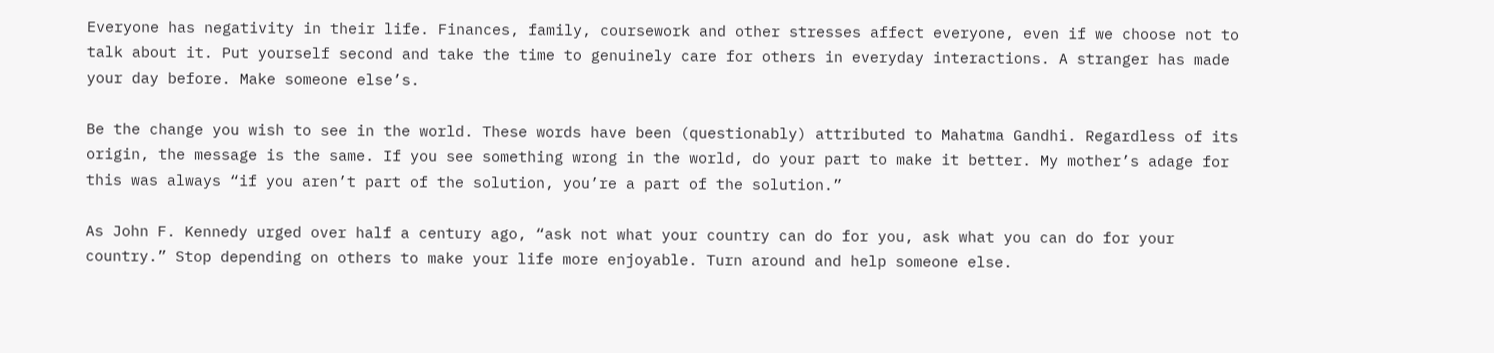Everyone has negativity in their life. Finances, family, coursework and other stresses affect everyone, even if we choose not to talk about it. Put yourself second and take the time to genuinely care for others in everyday interactions. A stranger has made your day before. Make someone else’s.

Be the change you wish to see in the world. These words have been (questionably) attributed to Mahatma Gandhi. Regardless of its origin, the message is the same. If you see something wrong in the world, do your part to make it better. My mother’s adage for this was always “if you aren’t part of the solution, you’re a part of the solution.”

As John F. Kennedy urged over half a century ago, “ask not what your country can do for you, ask what you can do for your country.” Stop depending on others to make your life more enjoyable. Turn around and help someone else.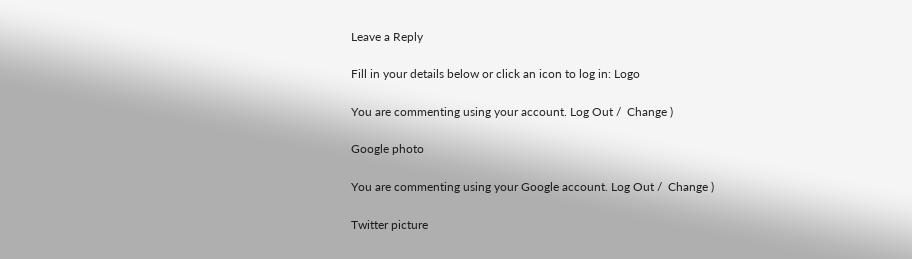Leave a Reply

Fill in your details below or click an icon to log in: Logo

You are commenting using your account. Log Out /  Change )

Google photo

You are commenting using your Google account. Log Out /  Change )

Twitter picture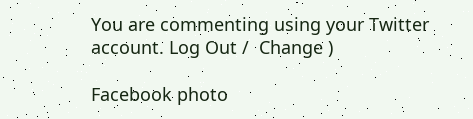You are commenting using your Twitter account. Log Out /  Change )

Facebook photo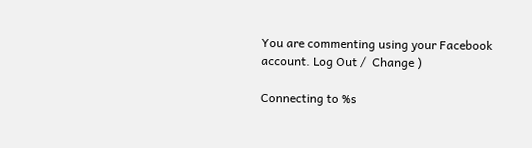You are commenting using your Facebook account. Log Out /  Change )

Connecting to %s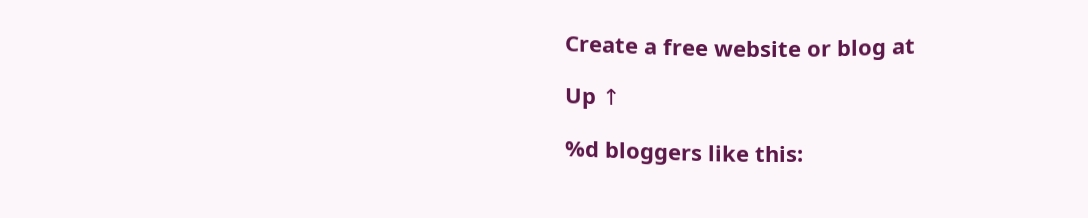Create a free website or blog at

Up ↑

%d bloggers like this: